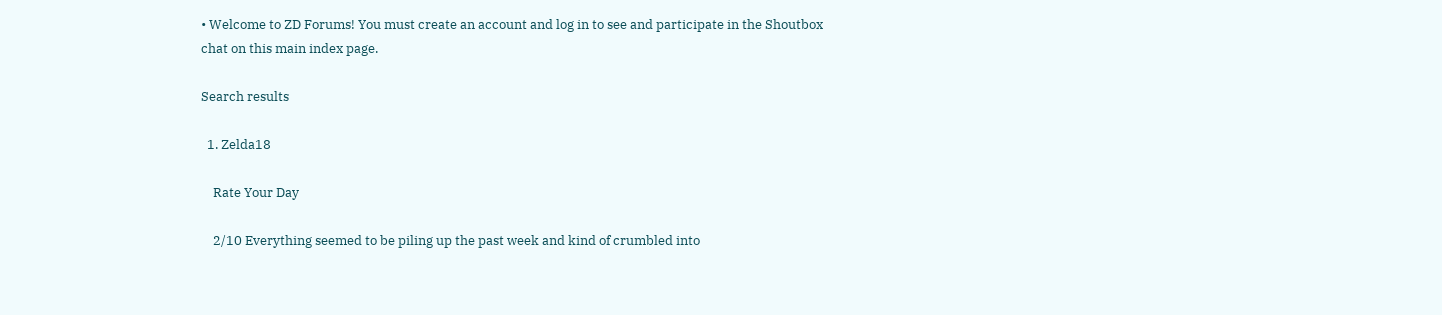• Welcome to ZD Forums! You must create an account and log in to see and participate in the Shoutbox chat on this main index page.

Search results

  1. Zelda18

    Rate Your Day

    2/10 Everything seemed to be piling up the past week and kind of crumbled into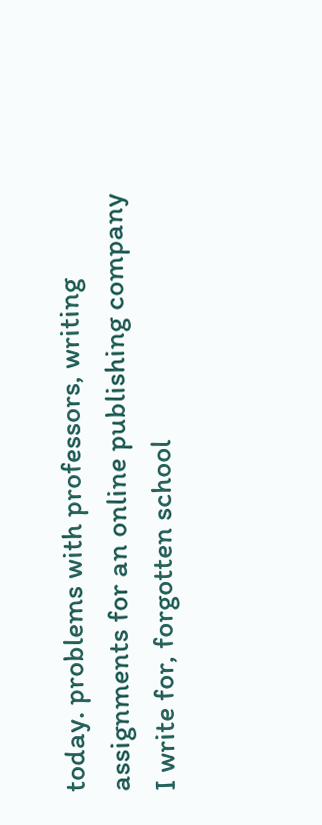today. problems with professors, writing assignments for an online publishing company I write for, forgotten school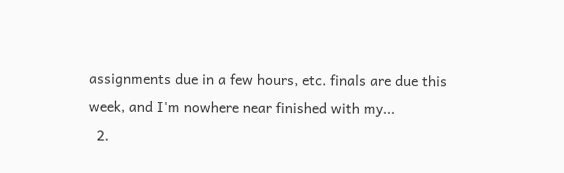assignments due in a few hours, etc. finals are due this week, and I'm nowhere near finished with my...
  2.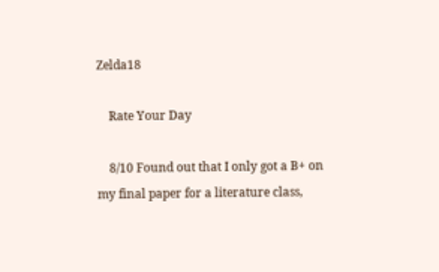Zelda18

    Rate Your Day

    8/10 Found out that I only got a B+ on my final paper for a literature class,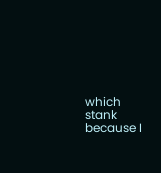which stank because I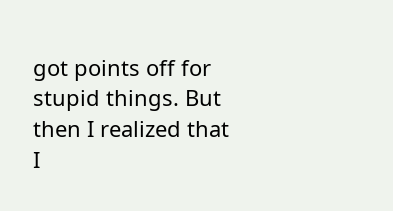got points off for stupid things. But then I realized that I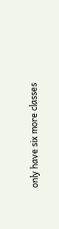only have six more classes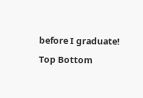before I graduate!
Top Bottom